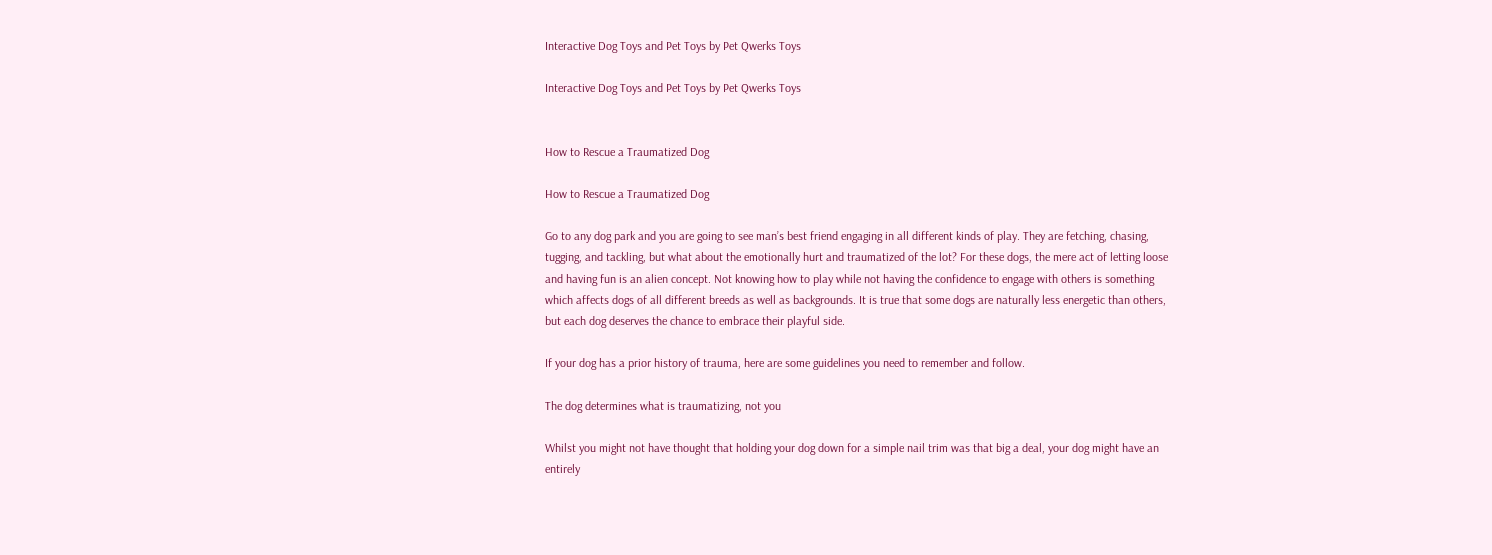Interactive Dog Toys and Pet Toys by Pet Qwerks Toys

Interactive Dog Toys and Pet Toys by Pet Qwerks Toys


How to Rescue a Traumatized Dog

How to Rescue a Traumatized Dog

Go to any dog park and you are going to see man’s best friend engaging in all different kinds of play. They are fetching, chasing, tugging, and tackling, but what about the emotionally hurt and traumatized of the lot? For these dogs, the mere act of letting loose and having fun is an alien concept. Not knowing how to play while not having the confidence to engage with others is something which affects dogs of all different breeds as well as backgrounds. It is true that some dogs are naturally less energetic than others, but each dog deserves the chance to embrace their playful side.

If your dog has a prior history of trauma, here are some guidelines you need to remember and follow.

The dog determines what is traumatizing, not you

Whilst you might not have thought that holding your dog down for a simple nail trim was that big a deal, your dog might have an entirely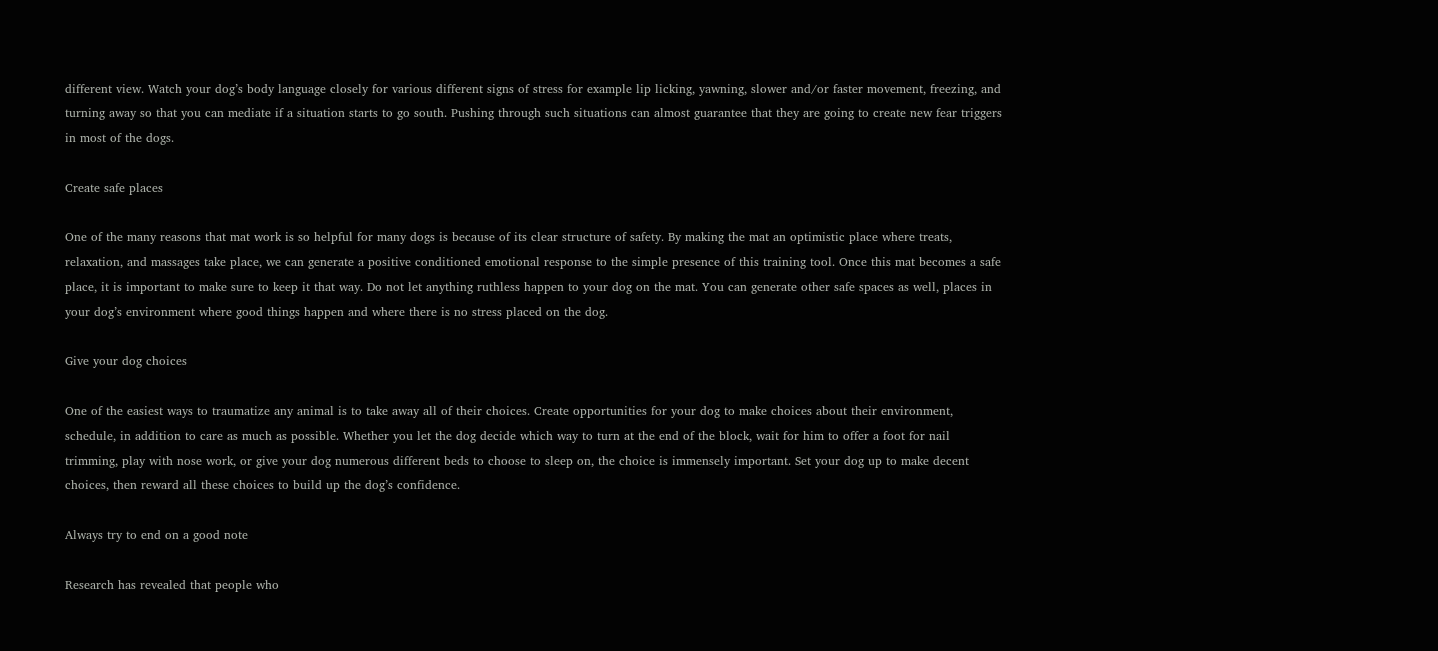different view. Watch your dog’s body language closely for various different signs of stress for example lip licking, yawning, slower and/or faster movement, freezing, and turning away so that you can mediate if a situation starts to go south. Pushing through such situations can almost guarantee that they are going to create new fear triggers in most of the dogs.

Create safe places

One of the many reasons that mat work is so helpful for many dogs is because of its clear structure of safety. By making the mat an optimistic place where treats, relaxation, and massages take place, we can generate a positive conditioned emotional response to the simple presence of this training tool. Once this mat becomes a safe place, it is important to make sure to keep it that way. Do not let anything ruthless happen to your dog on the mat. You can generate other safe spaces as well, places in your dog’s environment where good things happen and where there is no stress placed on the dog.

Give your dog choices

One of the easiest ways to traumatize any animal is to take away all of their choices. Create opportunities for your dog to make choices about their environment, schedule, in addition to care as much as possible. Whether you let the dog decide which way to turn at the end of the block, wait for him to offer a foot for nail trimming, play with nose work, or give your dog numerous different beds to choose to sleep on, the choice is immensely important. Set your dog up to make decent choices, then reward all these choices to build up the dog’s confidence.

Always try to end on a good note

Research has revealed that people who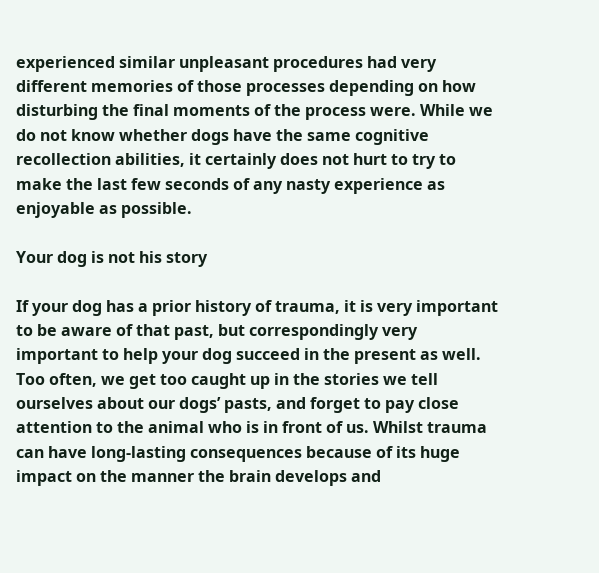experienced similar unpleasant procedures had very different memories of those processes depending on how disturbing the final moments of the process were. While we do not know whether dogs have the same cognitive recollection abilities, it certainly does not hurt to try to make the last few seconds of any nasty experience as enjoyable as possible.

Your dog is not his story

If your dog has a prior history of trauma, it is very important to be aware of that past, but correspondingly very important to help your dog succeed in the present as well. Too often, we get too caught up in the stories we tell ourselves about our dogs’ pasts, and forget to pay close attention to the animal who is in front of us. Whilst trauma can have long-lasting consequences because of its huge impact on the manner the brain develops and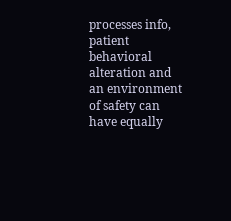processes info, patient behavioral alteration and an environment of safety can have equally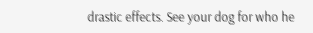drastic effects. See your dog for who he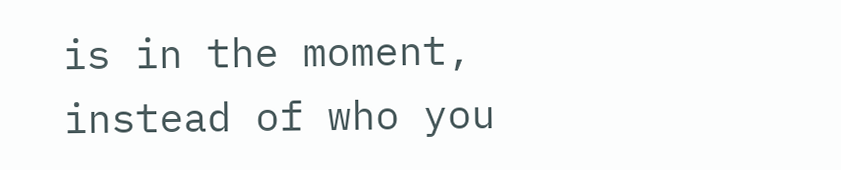is in the moment, instead of who you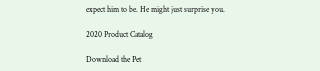expect him to be. He might just surprise you.

2020 Product Catalog

Download the Pet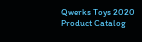Qwerks Toys 2020 Product Catalog